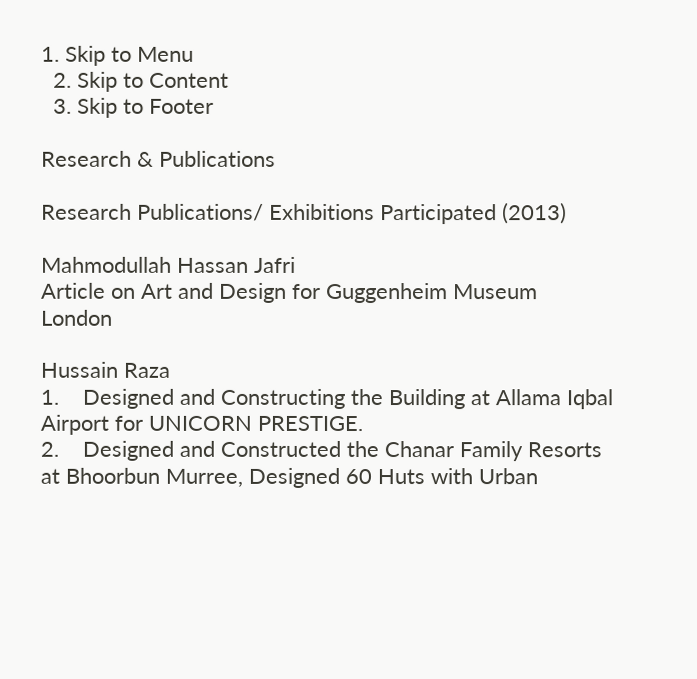1. Skip to Menu
  2. Skip to Content
  3. Skip to Footer

Research & Publications

Research Publications/ Exhibitions Participated (2013)

Mahmodullah Hassan Jafri
Article on Art and Design for Guggenheim Museum London

Hussain Raza
1.    Designed and Constructing the Building at Allama Iqbal Airport for UNICORN PRESTIGE.
2.    Designed and Constructed the Chanar Family Resorts at Bhoorbun Murree, Designed 60 Huts with Urban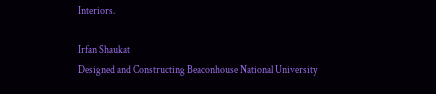Interiors.

Irfan Shaukat
Designed and Constructing Beaconhouse National University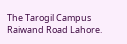The Tarogil Campus Raiwand Road Lahore.